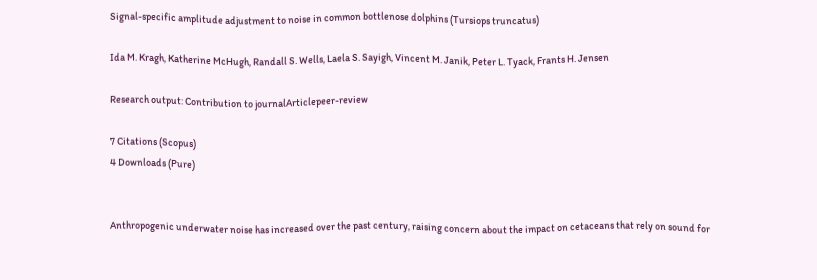Signal-specific amplitude adjustment to noise in common bottlenose dolphins (Tursiops truncatus)

Ida M. Kragh, Katherine McHugh, Randall S. Wells, Laela S. Sayigh, Vincent M. Janik, Peter L. Tyack, Frants H. Jensen

Research output: Contribution to journalArticlepeer-review

7 Citations (Scopus)
4 Downloads (Pure)


Anthropogenic underwater noise has increased over the past century, raising concern about the impact on cetaceans that rely on sound for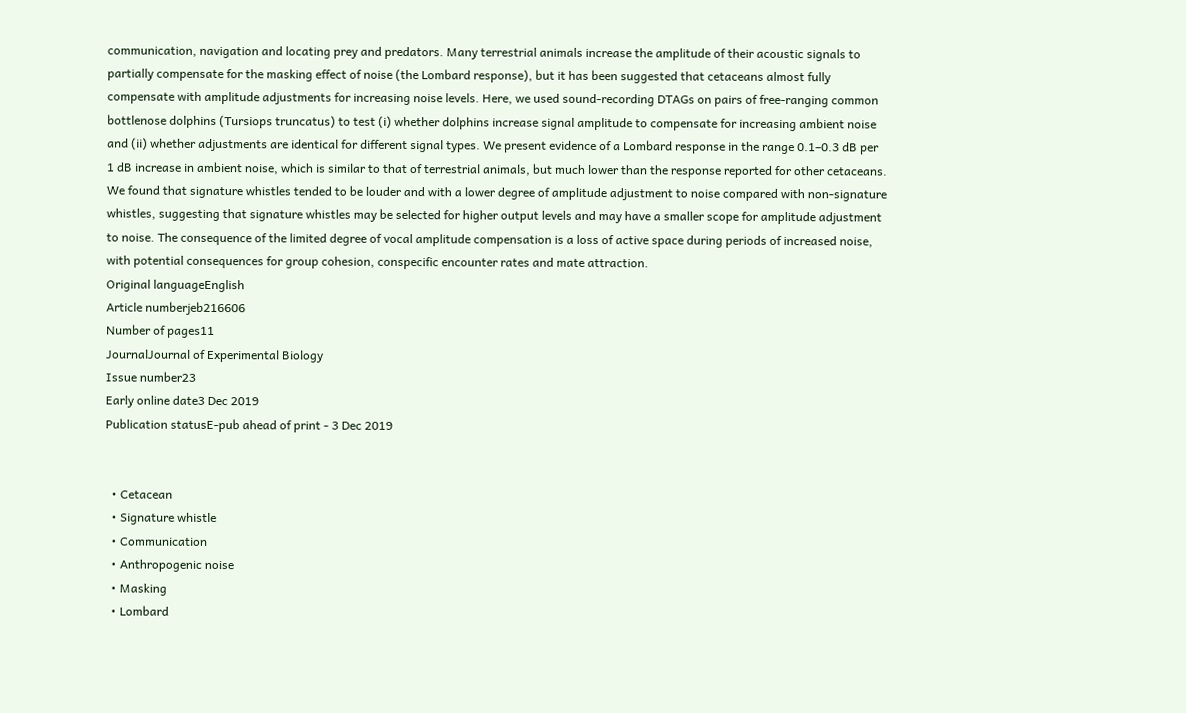communication, navigation and locating prey and predators. Many terrestrial animals increase the amplitude of their acoustic signals to partially compensate for the masking effect of noise (the Lombard response), but it has been suggested that cetaceans almost fully compensate with amplitude adjustments for increasing noise levels. Here, we used sound-recording DTAGs on pairs of free-ranging common bottlenose dolphins (Tursiops truncatus) to test (i) whether dolphins increase signal amplitude to compensate for increasing ambient noise and (ii) whether adjustments are identical for different signal types. We present evidence of a Lombard response in the range 0.1–0.3 dB per 1 dB increase in ambient noise, which is similar to that of terrestrial animals, but much lower than the response reported for other cetaceans. We found that signature whistles tended to be louder and with a lower degree of amplitude adjustment to noise compared with non-signature whistles, suggesting that signature whistles may be selected for higher output levels and may have a smaller scope for amplitude adjustment to noise. The consequence of the limited degree of vocal amplitude compensation is a loss of active space during periods of increased noise, with potential consequences for group cohesion, conspecific encounter rates and mate attraction.
Original languageEnglish
Article numberjeb216606
Number of pages11
JournalJournal of Experimental Biology
Issue number23
Early online date3 Dec 2019
Publication statusE-pub ahead of print - 3 Dec 2019


  • Cetacean
  • Signature whistle
  • Communication
  • Anthropogenic noise
  • Masking
  • Lombard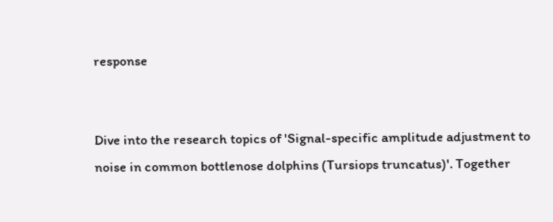response


Dive into the research topics of 'Signal-specific amplitude adjustment to noise in common bottlenose dolphins (Tursiops truncatus)'. Together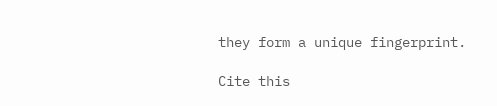they form a unique fingerprint.

Cite this